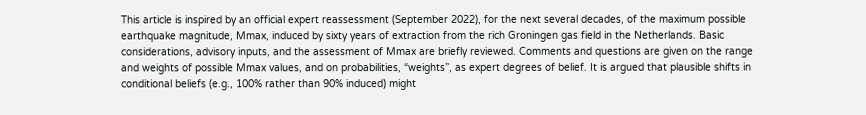This article is inspired by an official expert reassessment (September 2022), for the next several decades, of the maximum possible earthquake magnitude, Mmax, induced by sixty years of extraction from the rich Groningen gas field in the Netherlands. Basic considerations, advisory inputs, and the assessment of Mmax are briefly reviewed. Comments and questions are given on the range and weights of possible Mmax values, and on probabilities, “weights”, as expert degrees of belief. It is argued that plausible shifts in conditional beliefs (e.g., 100% rather than 90% induced) might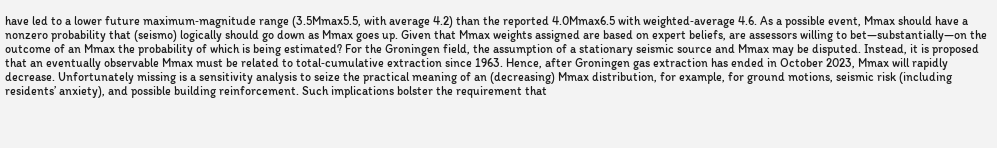have led to a lower future maximum‐magnitude range (3.5Mmax5.5, with average 4.2) than the reported 4.0Mmax6.5 with weighted‐average 4.6. As a possible event, Mmax should have a nonzero probability that (seismo) logically should go down as Mmax goes up. Given that Mmax weights assigned are based on expert beliefs, are assessors willing to bet—substantially—on the outcome of an Mmax the probability of which is being estimated? For the Groningen field, the assumption of a stationary seismic source and Mmax may be disputed. Instead, it is proposed that an eventually observable Mmax must be related to total‐cumulative extraction since 1963. Hence, after Groningen gas extraction has ended in October 2023, Mmax will rapidly decrease. Unfortunately missing is a sensitivity analysis to seize the practical meaning of an (decreasing) Mmax distribution, for example, for ground motions, seismic risk (including residents’ anxiety), and possible building reinforcement. Such implications bolster the requirement that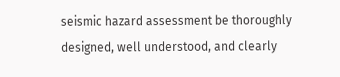seismic hazard assessment be thoroughly designed, well understood, and clearly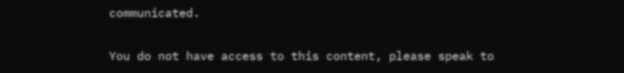communicated.

You do not have access to this content, please speak to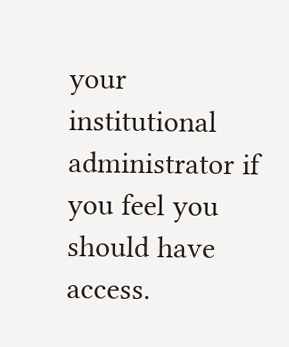your institutional administrator if you feel you should have access.